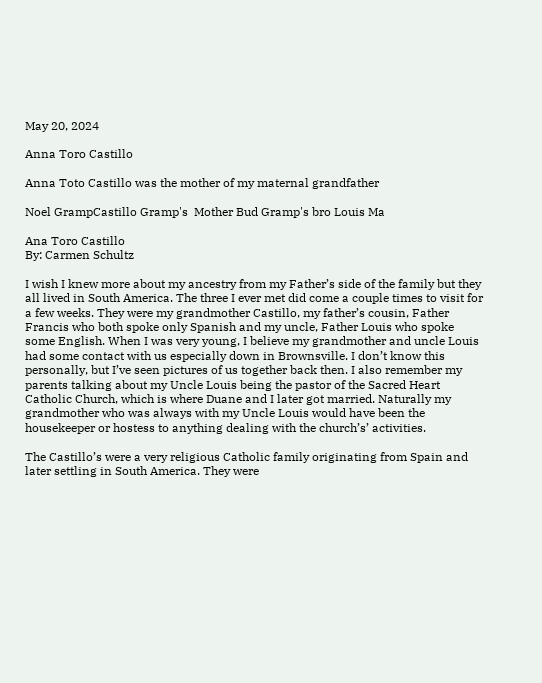May 20, 2024

Anna Toro Castillo

Anna Toto Castillo was the mother of my maternal grandfather

Noel GrampCastillo Gramp's  Mother Bud Gramp's bro Louis Ma

Ana Toro Castillo
By: Carmen Schultz

I wish I knew more about my ancestry from my Father’s side of the family but they all lived in South America. The three I ever met did come a couple times to visit for a few weeks. They were my grandmother Castillo, my father’s cousin, Father Francis who both spoke only Spanish and my uncle, Father Louis who spoke some English. When I was very young, I believe my grandmother and uncle Louis had some contact with us especially down in Brownsville. I don’t know this personally, but I’ve seen pictures of us together back then. I also remember my parents talking about my Uncle Louis being the pastor of the Sacred Heart Catholic Church, which is where Duane and I later got married. Naturally my grandmother who was always with my Uncle Louis would have been the housekeeper or hostess to anything dealing with the church’s’ activities.

The Castillo’s were a very religious Catholic family originating from Spain and later settling in South America. They were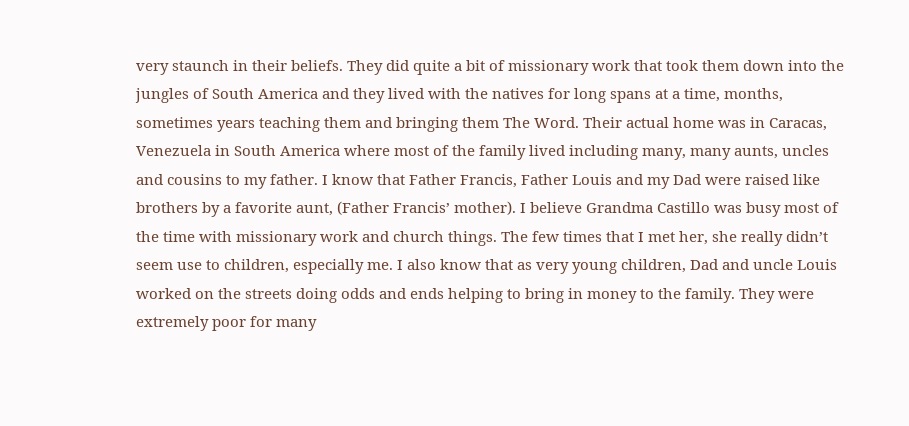very staunch in their beliefs. They did quite a bit of missionary work that took them down into the jungles of South America and they lived with the natives for long spans at a time, months, sometimes years teaching them and bringing them The Word. Their actual home was in Caracas, Venezuela in South America where most of the family lived including many, many aunts, uncles and cousins to my father. I know that Father Francis, Father Louis and my Dad were raised like brothers by a favorite aunt, (Father Francis’ mother). I believe Grandma Castillo was busy most of the time with missionary work and church things. The few times that I met her, she really didn’t seem use to children, especially me. I also know that as very young children, Dad and uncle Louis worked on the streets doing odds and ends helping to bring in money to the family. They were extremely poor for many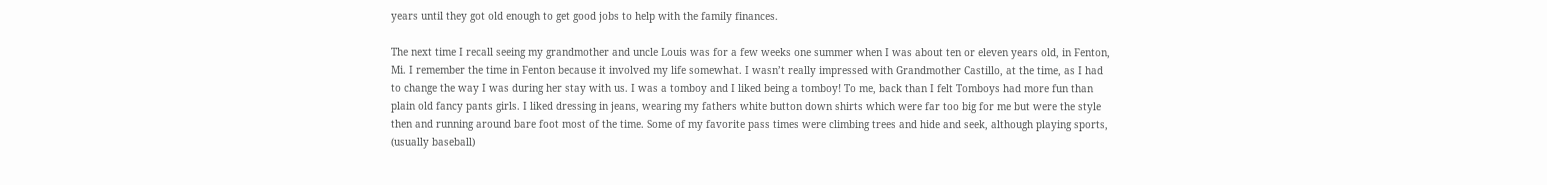years until they got old enough to get good jobs to help with the family finances.

The next time I recall seeing my grandmother and uncle Louis was for a few weeks one summer when I was about ten or eleven years old, in Fenton, Mi. I remember the time in Fenton because it involved my life somewhat. I wasn’t really impressed with Grandmother Castillo, at the time, as I had to change the way I was during her stay with us. I was a tomboy and I liked being a tomboy! To me, back than I felt Tomboys had more fun than plain old fancy pants girls. I liked dressing in jeans, wearing my fathers white button down shirts which were far too big for me but were the style then and running around bare foot most of the time. Some of my favorite pass times were climbing trees and hide and seek, although playing sports, (usually baseball)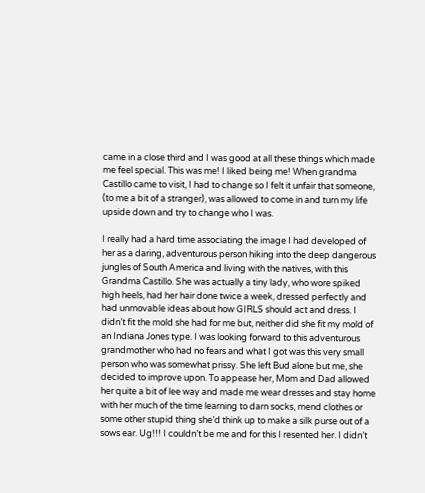came in a close third and I was good at all these things which made me feel special. This was me! I liked being me! When grandma Castillo came to visit, I had to change so I felt it unfair that someone, (to me a bit of a stranger), was allowed to come in and turn my life upside down and try to change who I was.

I really had a hard time associating the image I had developed of her as a daring, adventurous person hiking into the deep dangerous jungles of South America and living with the natives, with this Grandma Castillo. She was actually a tiny lady, who wore spiked high heels, had her hair done twice a week, dressed perfectly and had unmovable ideas about how GIRLS should act and dress. I didn’t fit the mold she had for me but, neither did she fit my mold of an Indiana Jones type. I was looking forward to this adventurous grandmother who had no fears and what I got was this very small person who was somewhat prissy. She left Bud alone but me, she decided to improve upon. To appease her, Mom and Dad allowed her quite a bit of lee way and made me wear dresses and stay home with her much of the time learning to darn socks, mend clothes or some other stupid thing she’d think up to make a silk purse out of a sows ear. Ug!!! I couldn’t be me and for this I resented her. I didn’t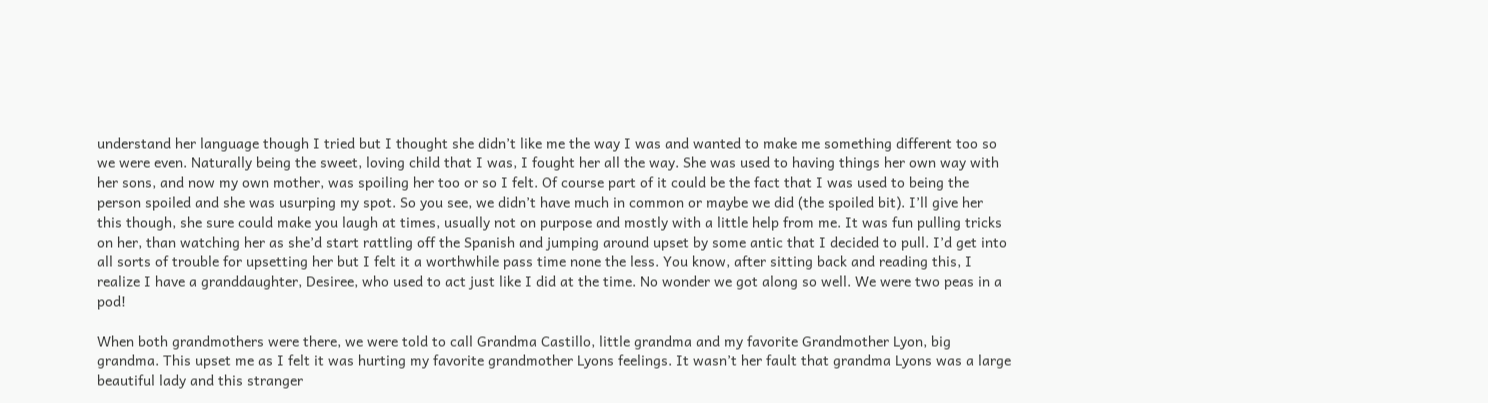understand her language though I tried but I thought she didn’t like me the way I was and wanted to make me something different too so we were even. Naturally being the sweet, loving child that I was, I fought her all the way. She was used to having things her own way with her sons, and now my own mother, was spoiling her too or so I felt. Of course part of it could be the fact that I was used to being the person spoiled and she was usurping my spot. So you see, we didn’t have much in common or maybe we did (the spoiled bit). I’ll give her this though, she sure could make you laugh at times, usually not on purpose and mostly with a little help from me. It was fun pulling tricks on her, than watching her as she’d start rattling off the Spanish and jumping around upset by some antic that I decided to pull. I’d get into all sorts of trouble for upsetting her but I felt it a worthwhile pass time none the less. You know, after sitting back and reading this, I realize I have a granddaughter, Desiree, who used to act just like I did at the time. No wonder we got along so well. We were two peas in a pod!

When both grandmothers were there, we were told to call Grandma Castillo, little grandma and my favorite Grandmother Lyon, big grandma. This upset me as I felt it was hurting my favorite grandmother Lyons feelings. It wasn’t her fault that grandma Lyons was a large beautiful lady and this stranger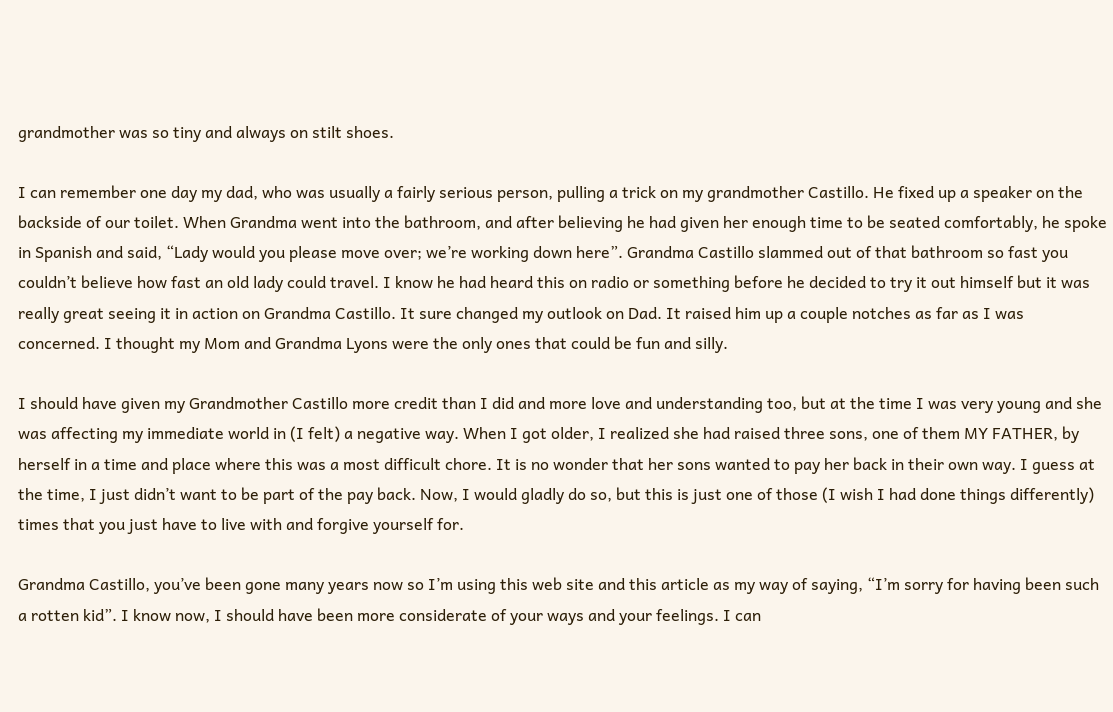grandmother was so tiny and always on stilt shoes.

I can remember one day my dad, who was usually a fairly serious person, pulling a trick on my grandmother Castillo. He fixed up a speaker on the backside of our toilet. When Grandma went into the bathroom, and after believing he had given her enough time to be seated comfortably, he spoke in Spanish and said, “Lady would you please move over; we’re working down here”. Grandma Castillo slammed out of that bathroom so fast you couldn’t believe how fast an old lady could travel. I know he had heard this on radio or something before he decided to try it out himself but it was really great seeing it in action on Grandma Castillo. It sure changed my outlook on Dad. It raised him up a couple notches as far as I was concerned. I thought my Mom and Grandma Lyons were the only ones that could be fun and silly.

I should have given my Grandmother Castillo more credit than I did and more love and understanding too, but at the time I was very young and she was affecting my immediate world in (I felt) a negative way. When I got older, I realized she had raised three sons, one of them MY FATHER, by herself in a time and place where this was a most difficult chore. It is no wonder that her sons wanted to pay her back in their own way. I guess at the time, I just didn’t want to be part of the pay back. Now, I would gladly do so, but this is just one of those (I wish I had done things differently) times that you just have to live with and forgive yourself for.

Grandma Castillo, you’ve been gone many years now so I’m using this web site and this article as my way of saying, “I’m sorry for having been such a rotten kid”. I know now, I should have been more considerate of your ways and your feelings. I can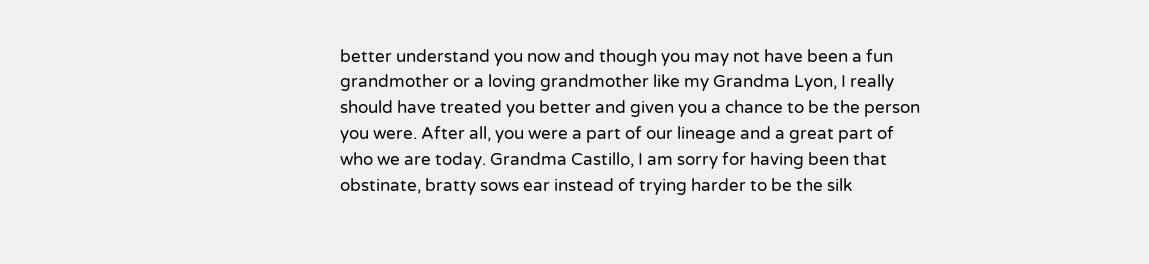better understand you now and though you may not have been a fun grandmother or a loving grandmother like my Grandma Lyon, I really should have treated you better and given you a chance to be the person you were. After all, you were a part of our lineage and a great part of who we are today. Grandma Castillo, I am sorry for having been that obstinate, bratty sows ear instead of trying harder to be the silk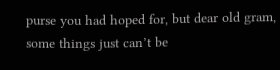purse you had hoped for, but dear old gram, some things just can’t be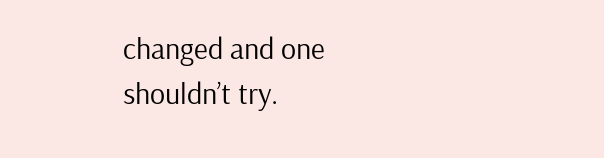changed and one shouldn’t try.